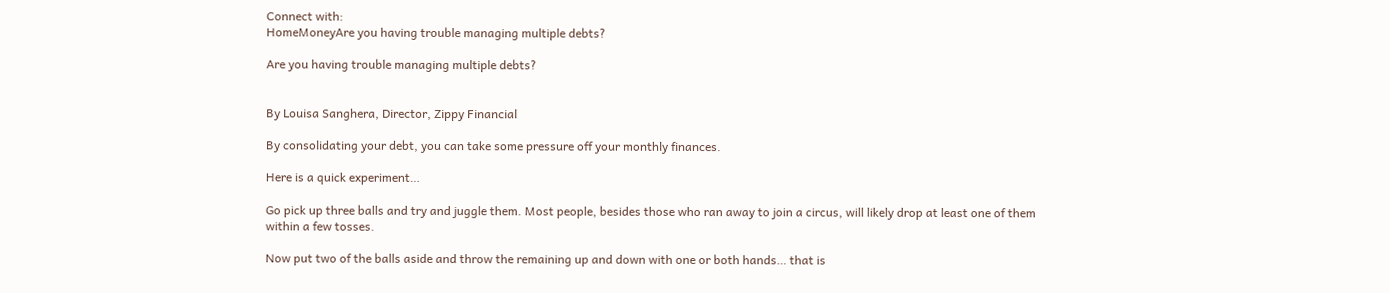Connect with:
HomeMoneyAre you having trouble managing multiple debts?

Are you having trouble managing multiple debts?


By Louisa Sanghera, Director, Zippy Financial

By consolidating your debt, you can take some pressure off your monthly finances.

Here is a quick experiment…

Go pick up three balls and try and juggle them. Most people, besides those who ran away to join a circus, will likely drop at least one of them within a few tosses.

Now put two of the balls aside and throw the remaining up and down with one or both hands… that is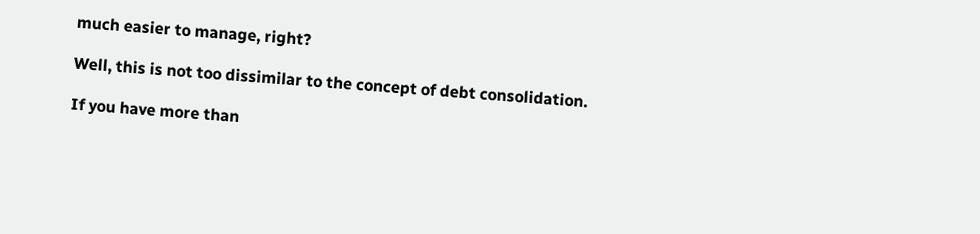much easier to manage, right?

Well, this is not too dissimilar to the concept of debt consolidation.

If you have more than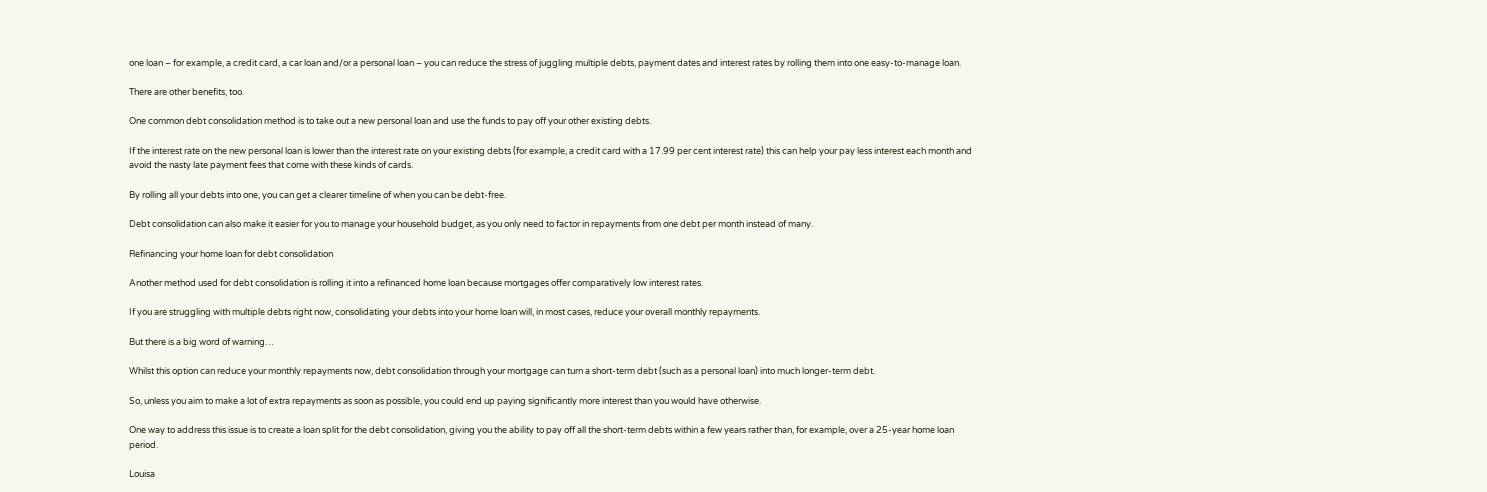one loan – for example, a credit card, a car loan and/or a personal loan – you can reduce the stress of juggling multiple debts, payment dates and interest rates by rolling them into one easy-to-manage loan.

There are other benefits, too.

One common debt consolidation method is to take out a new personal loan and use the funds to pay off your other existing debts.

If the interest rate on the new personal loan is lower than the interest rate on your existing debts (for example, a credit card with a 17.99 per cent interest rate) this can help your pay less interest each month and avoid the nasty late payment fees that come with these kinds of cards.

By rolling all your debts into one, you can get a clearer timeline of when you can be debt-free.

Debt consolidation can also make it easier for you to manage your household budget, as you only need to factor in repayments from one debt per month instead of many.

Refinancing your home loan for debt consolidation

Another method used for debt consolidation is rolling it into a refinanced home loan because mortgages offer comparatively low interest rates.

If you are struggling with multiple debts right now, consolidating your debts into your home loan will, in most cases, reduce your overall monthly repayments.

But there is a big word of warning…

Whilst this option can reduce your monthly repayments now, debt consolidation through your mortgage can turn a short-term debt (such as a personal loan) into much longer-term debt.

So, unless you aim to make a lot of extra repayments as soon as possible, you could end up paying significantly more interest than you would have otherwise.

One way to address this issue is to create a loan split for the debt consolidation, giving you the ability to pay off all the short-term debts within a few years rather than, for example, over a 25-year home loan period.

Louisa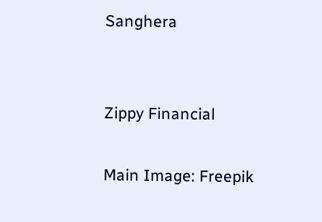Sanghera


Zippy Financial

Main Image: Freepik